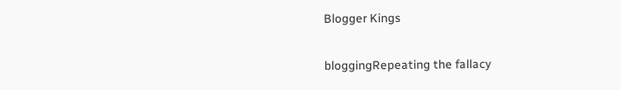Blogger Kings

bloggingRepeating the fallacy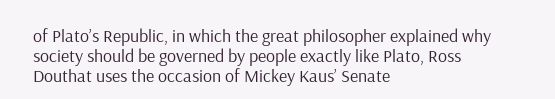of Plato’s Republic, in which the great philosopher explained why society should be governed by people exactly like Plato, Ross Douthat uses the occasion of Mickey Kaus’ Senate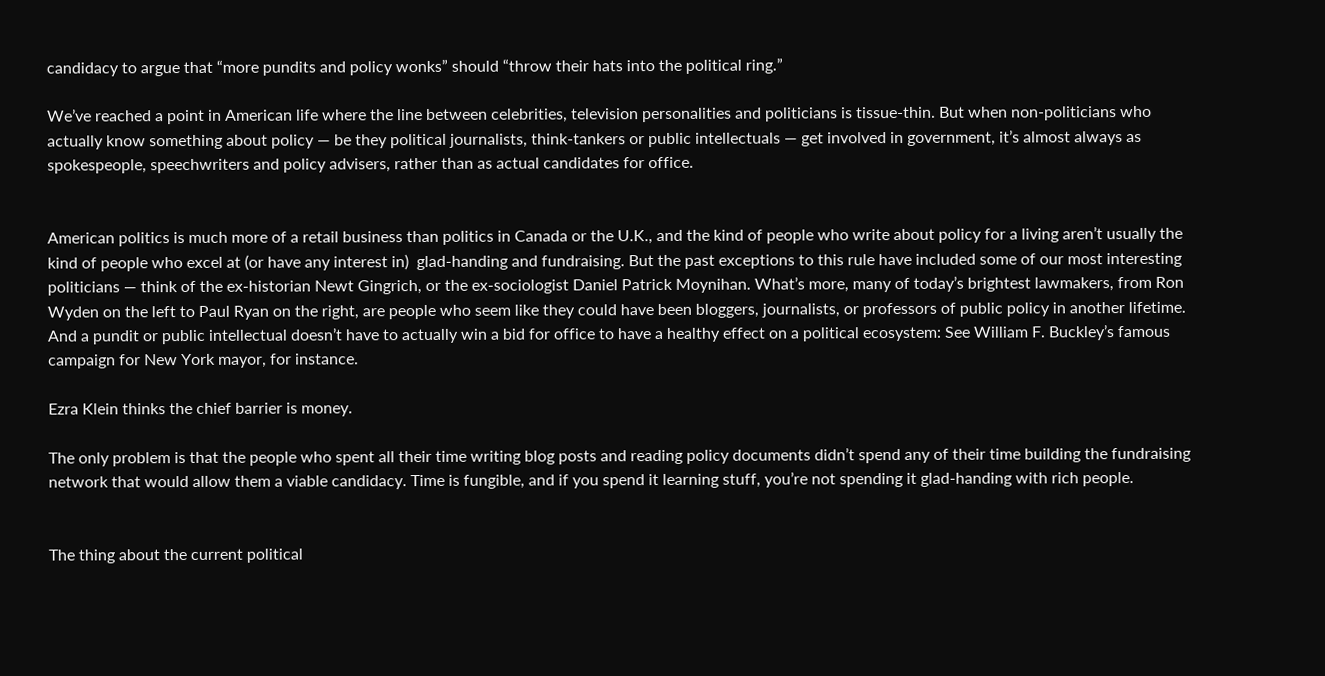candidacy to argue that “more pundits and policy wonks” should “throw their hats into the political ring.”

We’ve reached a point in American life where the line between celebrities, television personalities and politicians is tissue-thin. But when non-politicians who actually know something about policy — be they political journalists, think-tankers or public intellectuals — get involved in government, it’s almost always as spokespeople, speechwriters and policy advisers, rather than as actual candidates for office.


American politics is much more of a retail business than politics in Canada or the U.K., and the kind of people who write about policy for a living aren’t usually the kind of people who excel at (or have any interest in)  glad-handing and fundraising. But the past exceptions to this rule have included some of our most interesting politicians — think of the ex-historian Newt Gingrich, or the ex-sociologist Daniel Patrick Moynihan. What’s more, many of today’s brightest lawmakers, from Ron Wyden on the left to Paul Ryan on the right, are people who seem like they could have been bloggers, journalists, or professors of public policy in another lifetime. And a pundit or public intellectual doesn’t have to actually win a bid for office to have a healthy effect on a political ecosystem: See William F. Buckley’s famous campaign for New York mayor, for instance.

Ezra Klein thinks the chief barrier is money.

The only problem is that the people who spent all their time writing blog posts and reading policy documents didn’t spend any of their time building the fundraising network that would allow them a viable candidacy. Time is fungible, and if you spend it learning stuff, you’re not spending it glad-handing with rich people.


The thing about the current political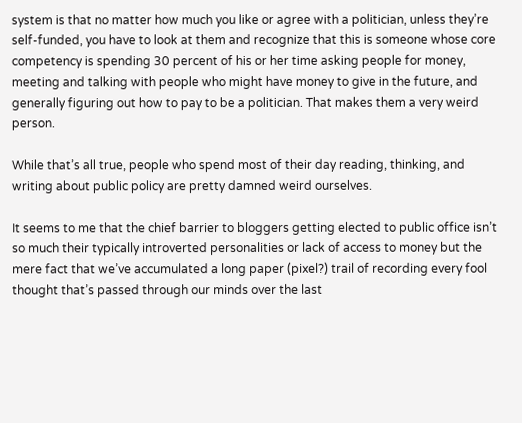system is that no matter how much you like or agree with a politician, unless they’re self-funded, you have to look at them and recognize that this is someone whose core competency is spending 30 percent of his or her time asking people for money, meeting and talking with people who might have money to give in the future, and generally figuring out how to pay to be a politician. That makes them a very weird person.

While that’s all true, people who spend most of their day reading, thinking, and writing about public policy are pretty damned weird ourselves.

It seems to me that the chief barrier to bloggers getting elected to public office isn’t so much their typically introverted personalities or lack of access to money but the mere fact that we’ve accumulated a long paper (pixel?) trail of recording every fool thought that’s passed through our minds over the last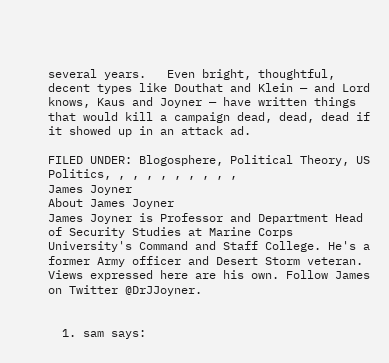several years.   Even bright, thoughtful, decent types like Douthat and Klein — and Lord knows, Kaus and Joyner — have written things that would kill a campaign dead, dead, dead if it showed up in an attack ad.

FILED UNDER: Blogosphere, Political Theory, US Politics, , , , , , , , , ,
James Joyner
About James Joyner
James Joyner is Professor and Department Head of Security Studies at Marine Corps University's Command and Staff College. He's a former Army officer and Desert Storm veteran. Views expressed here are his own. Follow James on Twitter @DrJJoyner.


  1. sam says: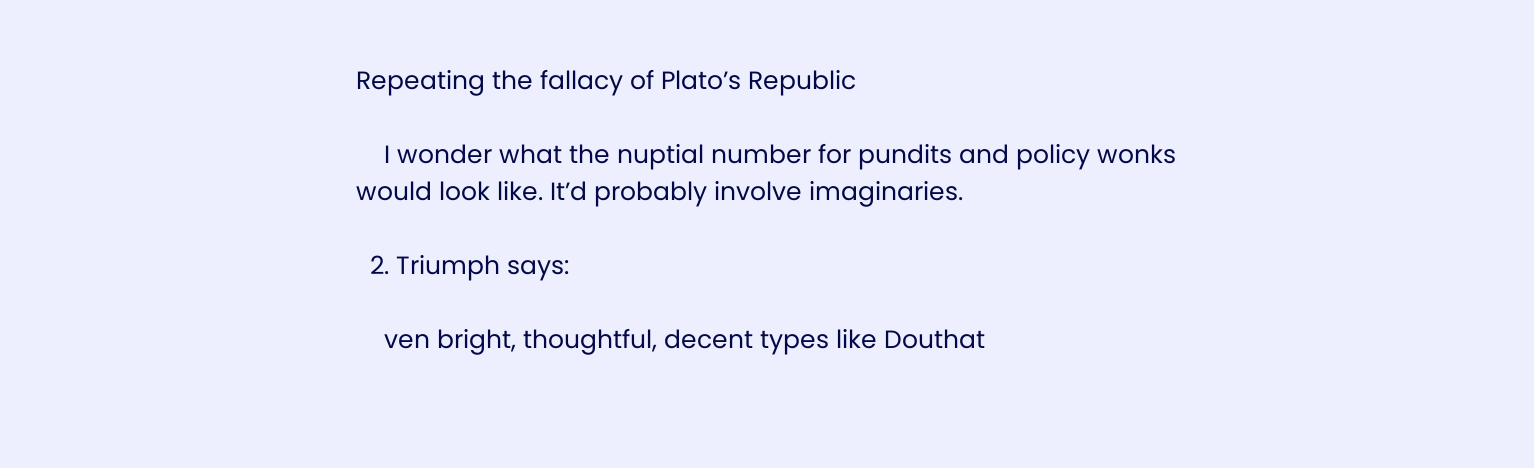Repeating the fallacy of Plato’s Republic

    I wonder what the nuptial number for pundits and policy wonks would look like. It’d probably involve imaginaries.

  2. Triumph says:

    ven bright, thoughtful, decent types like Douthat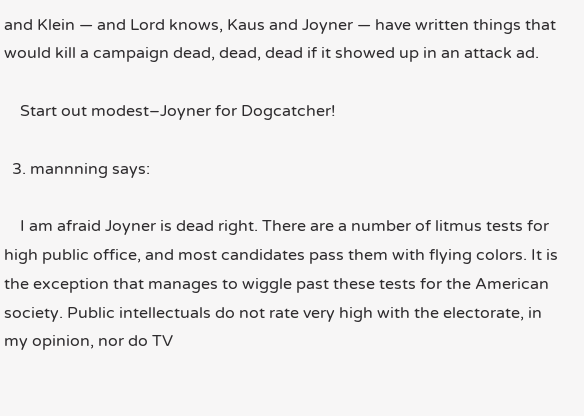and Klein — and Lord knows, Kaus and Joyner — have written things that would kill a campaign dead, dead, dead if it showed up in an attack ad.

    Start out modest–Joyner for Dogcatcher!

  3. mannning says:

    I am afraid Joyner is dead right. There are a number of litmus tests for high public office, and most candidates pass them with flying colors. It is the exception that manages to wiggle past these tests for the American society. Public intellectuals do not rate very high with the electorate, in my opinion, nor do TV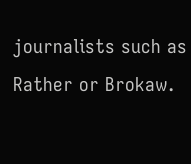journalists such as Rather or Brokaw.